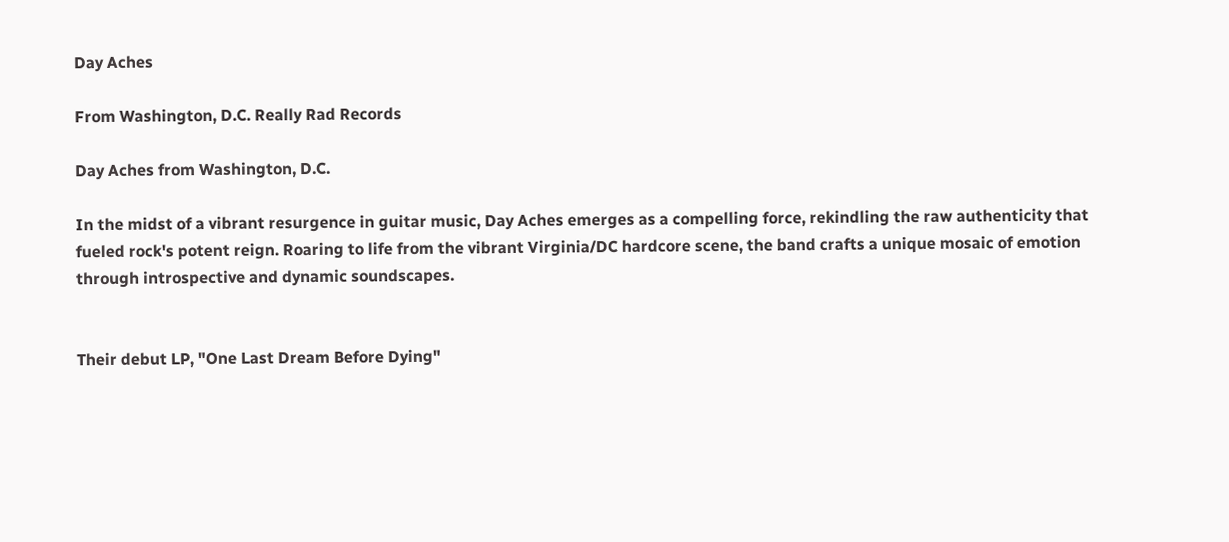Day Aches

From Washington, D.C. Really Rad Records

Day Aches from Washington, D.C.

In the midst of a vibrant resurgence in guitar music, Day Aches emerges as a compelling force, rekindling the raw authenticity that fueled rock's potent reign. Roaring to life from the vibrant Virginia/DC hardcore scene, the band crafts a unique mosaic of emotion through introspective and dynamic soundscapes.


Their debut LP, "One Last Dream Before Dying"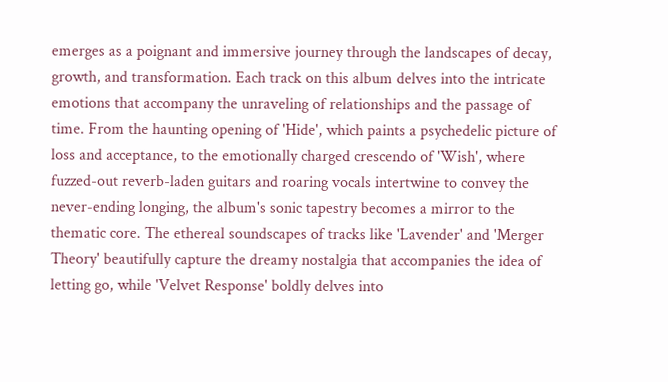emerges as a poignant and immersive journey through the landscapes of decay, growth, and transformation. Each track on this album delves into the intricate emotions that accompany the unraveling of relationships and the passage of time. From the haunting opening of 'Hide', which paints a psychedelic picture of loss and acceptance, to the emotionally charged crescendo of 'Wish', where fuzzed-out reverb-laden guitars and roaring vocals intertwine to convey the never-ending longing, the album's sonic tapestry becomes a mirror to the thematic core. The ethereal soundscapes of tracks like 'Lavender' and 'Merger Theory' beautifully capture the dreamy nostalgia that accompanies the idea of letting go, while 'Velvet Response' boldly delves into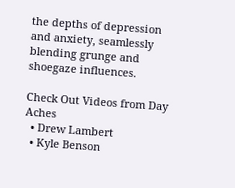the depths of depression and anxiety, seamlessly blending grunge and shoegaze influences.

Check Out Videos from Day Aches
  • Drew Lambert
  • Kyle Benson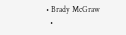• Brady McGraw
  •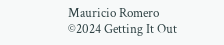Mauricio Romero
©2024 Getting It Out